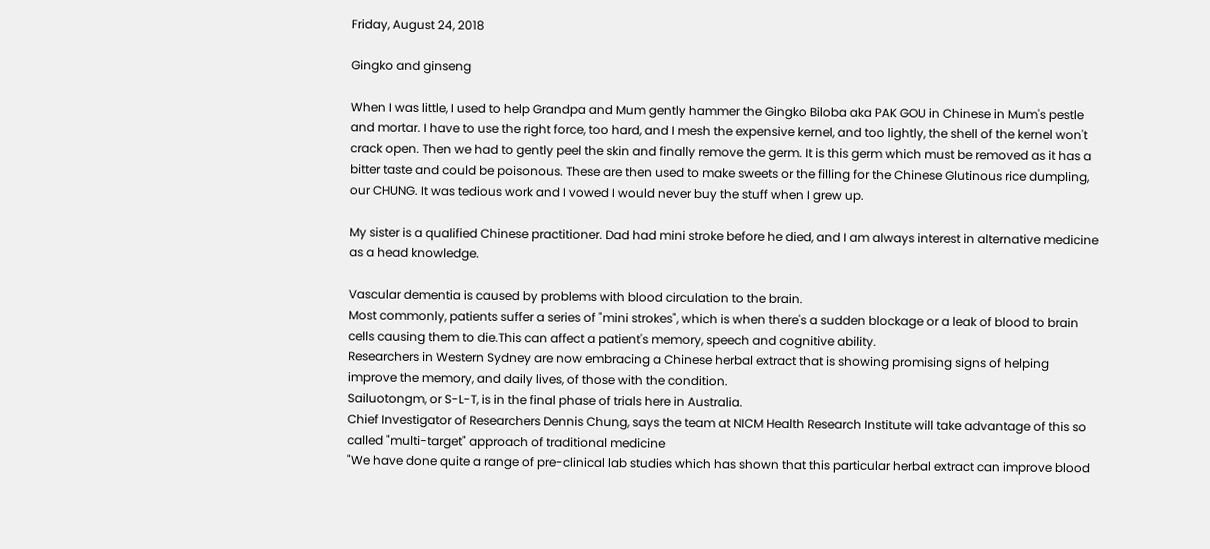Friday, August 24, 2018

Gingko and ginseng

When I was little, I used to help Grandpa and Mum gently hammer the Gingko Biloba aka PAK GOU in Chinese in Mum's pestle and mortar. I have to use the right force, too hard, and I mesh the expensive kernel, and too lightly, the shell of the kernel won't crack open. Then we had to gently peel the skin and finally remove the germ. It is this germ which must be removed as it has a bitter taste and could be poisonous. These are then used to make sweets or the filling for the Chinese Glutinous rice dumpling, our CHUNG. It was tedious work and I vowed I would never buy the stuff when I grew up.

My sister is a qualified Chinese practitioner. Dad had mini stroke before he died, and I am always interest in alternative medicine as a head knowledge.

Vascular dementia is caused by problems with blood circulation to the brain.
Most commonly, patients suffer a series of "mini strokes", which is when there's a sudden blockage or a leak of blood to brain cells causing them to die.This can affect a patient's memory, speech and cognitive ability.
Researchers in Western Sydney are now embracing a Chinese herbal extract that is showing promising signs of helping improve the memory, and daily lives, of those with the condition.
Sailuotongm, or S-L-T, is in the final phase of trials here in Australia.
Chief Investigator of Researchers Dennis Chung, says the team at NICM Health Research Institute will take advantage of this so called "multi-target" approach of traditional medicine
"We have done quite a range of pre-clinical lab studies which has shown that this particular herbal extract can improve blood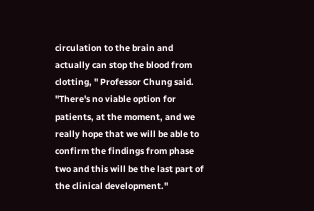circulation to the brain and actually can stop the blood from clotting, " Professor Chung said.
"There's no viable option for patients, at the moment, and we really hope that we will be able to confirm the findings from phase two and this will be the last part of the clinical development."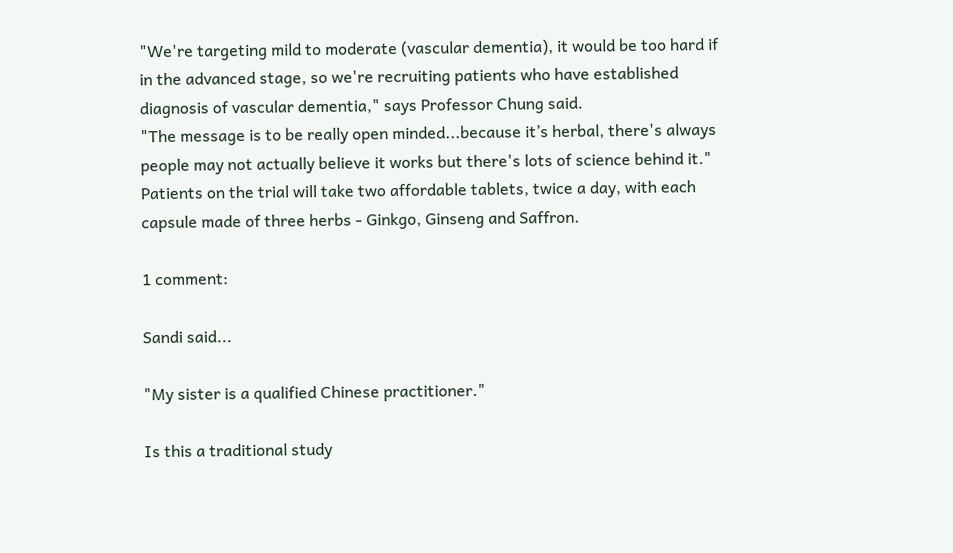"We're targeting mild to moderate (vascular dementia), it would be too hard if in the advanced stage, so we're recruiting patients who have established diagnosis of vascular dementia," says Professor Chung said.
"The message is to be really open minded...because it’s herbal, there's always people may not actually believe it works but there's lots of science behind it."
Patients on the trial will take two affordable tablets, twice a day, with each capsule made of three herbs - Ginkgo, Ginseng and Saffron.

1 comment:

Sandi said...

"My sister is a qualified Chinese practitioner."

Is this a traditional study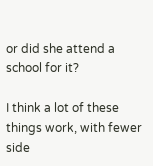or did she attend a school for it?

I think a lot of these things work, with fewer side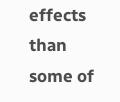effects than some of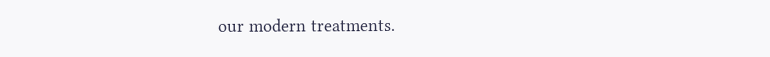our modern treatments.